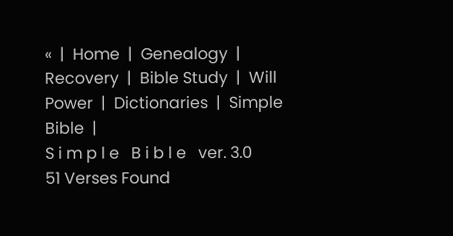«  |  Home  |  Genealogy  |  Recovery  |  Bible Study  |  Will Power  |  Dictionaries  |  Simple Bible  |
S i m p l e   B i b l e   ver. 3.0
51 Verses Found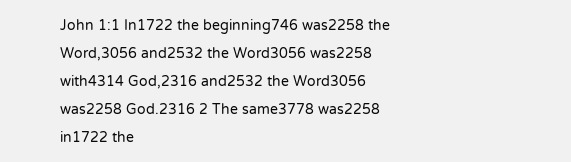John 1:1 In1722 the beginning746 was2258 the Word,3056 and2532 the Word3056 was2258 with4314 God,2316 and2532 the Word3056 was2258 God.2316 2 The same3778 was2258 in1722 the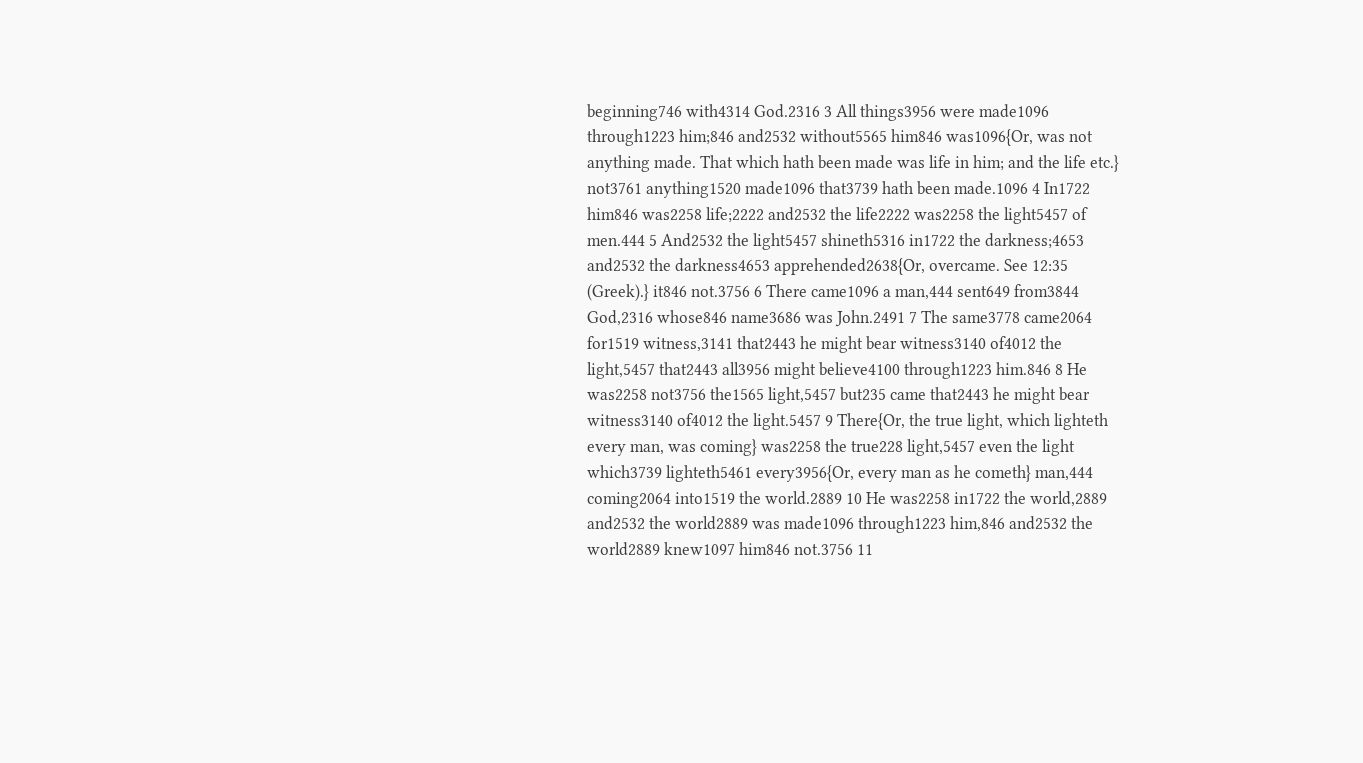beginning746 with4314 God.2316 3 All things3956 were made1096 through1223 him;846 and2532 without5565 him846 was1096{Or, was not anything made. That which hath been made was life in him; and the life etc.} not3761 anything1520 made1096 that3739 hath been made.1096 4 In1722 him846 was2258 life;2222 and2532 the life2222 was2258 the light5457 of men.444 5 And2532 the light5457 shineth5316 in1722 the darkness;4653 and2532 the darkness4653 apprehended2638{Or, overcame. See 12:35 (Greek).} it846 not.3756 6 There came1096 a man,444 sent649 from3844 God,2316 whose846 name3686 was John.2491 7 The same3778 came2064 for1519 witness,3141 that2443 he might bear witness3140 of4012 the light,5457 that2443 all3956 might believe4100 through1223 him.846 8 He was2258 not3756 the1565 light,5457 but235 came that2443 he might bear witness3140 of4012 the light.5457 9 There{Or, the true light, which lighteth every man, was coming} was2258 the true228 light,5457 even the light which3739 lighteth5461 every3956{Or, every man as he cometh} man,444 coming2064 into1519 the world.2889 10 He was2258 in1722 the world,2889 and2532 the world2889 was made1096 through1223 him,846 and2532 the world2889 knew1097 him846 not.3756 11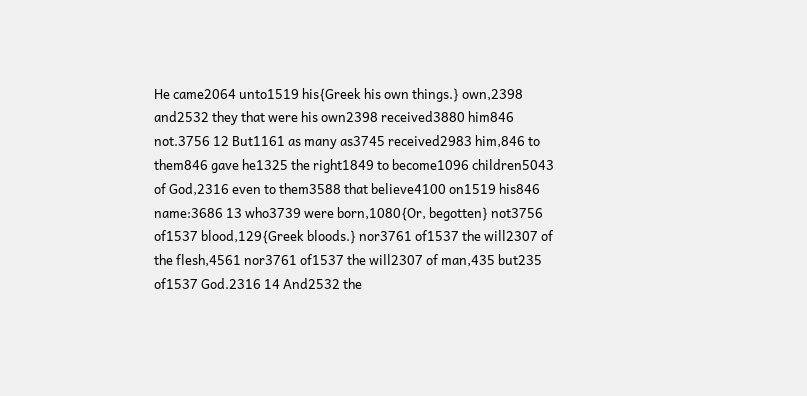He came2064 unto1519 his{Greek his own things.} own,2398 and2532 they that were his own2398 received3880 him846 not.3756 12 But1161 as many as3745 received2983 him,846 to them846 gave he1325 the right1849 to become1096 children5043 of God,2316 even to them3588 that believe4100 on1519 his846 name:3686 13 who3739 were born,1080{Or, begotten} not3756 of1537 blood,129{Greek bloods.} nor3761 of1537 the will2307 of the flesh,4561 nor3761 of1537 the will2307 of man,435 but235 of1537 God.2316 14 And2532 the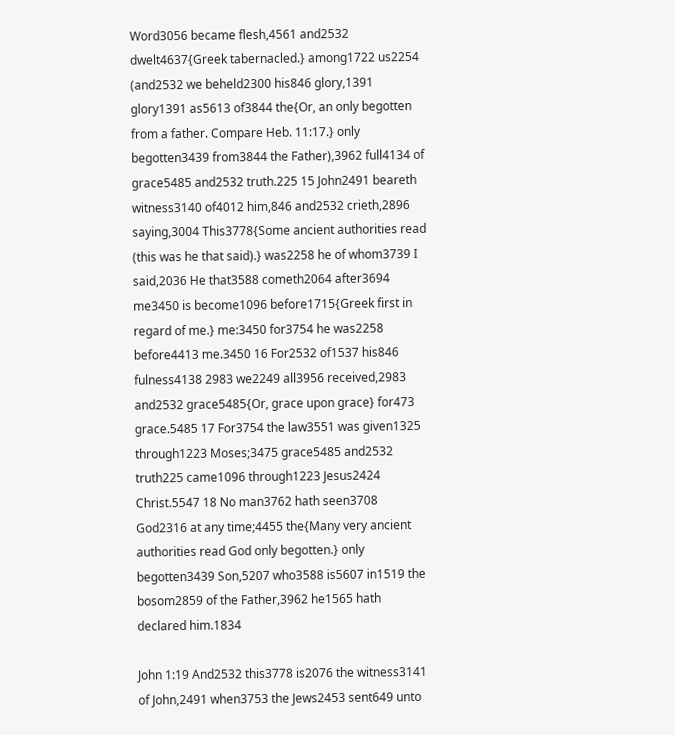Word3056 became flesh,4561 and2532 dwelt4637{Greek tabernacled.} among1722 us2254 (and2532 we beheld2300 his846 glory,1391 glory1391 as5613 of3844 the{Or, an only begotten from a father. Compare Heb. 11:17.} only begotten3439 from3844 the Father),3962 full4134 of grace5485 and2532 truth.225 15 John2491 beareth witness3140 of4012 him,846 and2532 crieth,2896 saying,3004 This3778{Some ancient authorities read (this was he that said).} was2258 he of whom3739 I said,2036 He that3588 cometh2064 after3694 me3450 is become1096 before1715{Greek first in regard of me.} me:3450 for3754 he was2258 before4413 me.3450 16 For2532 of1537 his846 fulness4138 2983 we2249 all3956 received,2983 and2532 grace5485{Or, grace upon grace} for473 grace.5485 17 For3754 the law3551 was given1325 through1223 Moses;3475 grace5485 and2532 truth225 came1096 through1223 Jesus2424 Christ.5547 18 No man3762 hath seen3708 God2316 at any time;4455 the{Many very ancient authorities read God only begotten.} only begotten3439 Son,5207 who3588 is5607 in1519 the bosom2859 of the Father,3962 he1565 hath declared him.1834

John 1:19 And2532 this3778 is2076 the witness3141 of John,2491 when3753 the Jews2453 sent649 unto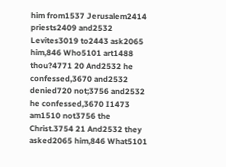him from1537 Jerusalem2414 priests2409 and2532 Levites3019 to2443 ask2065 him,846 Who5101 art1488 thou?4771 20 And2532 he confessed,3670 and2532 denied720 not;3756 and2532 he confessed,3670 I1473 am1510 not3756 the Christ.3754 21 And2532 they asked2065 him,846 What5101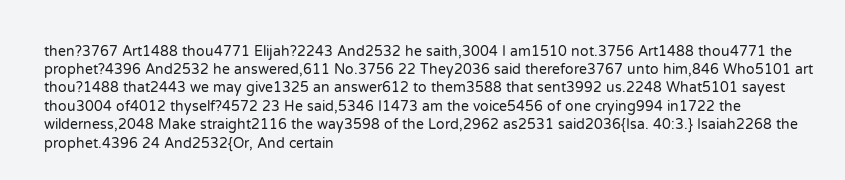then?3767 Art1488 thou4771 Elijah?2243 And2532 he saith,3004 I am1510 not.3756 Art1488 thou4771 the prophet?4396 And2532 he answered,611 No.3756 22 They2036 said therefore3767 unto him,846 Who5101 art thou?1488 that2443 we may give1325 an answer612 to them3588 that sent3992 us.2248 What5101 sayest thou3004 of4012 thyself?4572 23 He said,5346 I1473 am the voice5456 of one crying994 in1722 the wilderness,2048 Make straight2116 the way3598 of the Lord,2962 as2531 said2036{Isa. 40:3.} Isaiah2268 the prophet.4396 24 And2532{Or, And certain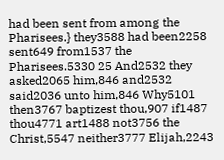had been sent from among the Pharisees.} they3588 had been2258 sent649 from1537 the Pharisees.5330 25 And2532 they asked2065 him,846 and2532 said2036 unto him,846 Why5101 then3767 baptizest thou,907 if1487 thou4771 art1488 not3756 the Christ,5547 neither3777 Elijah,2243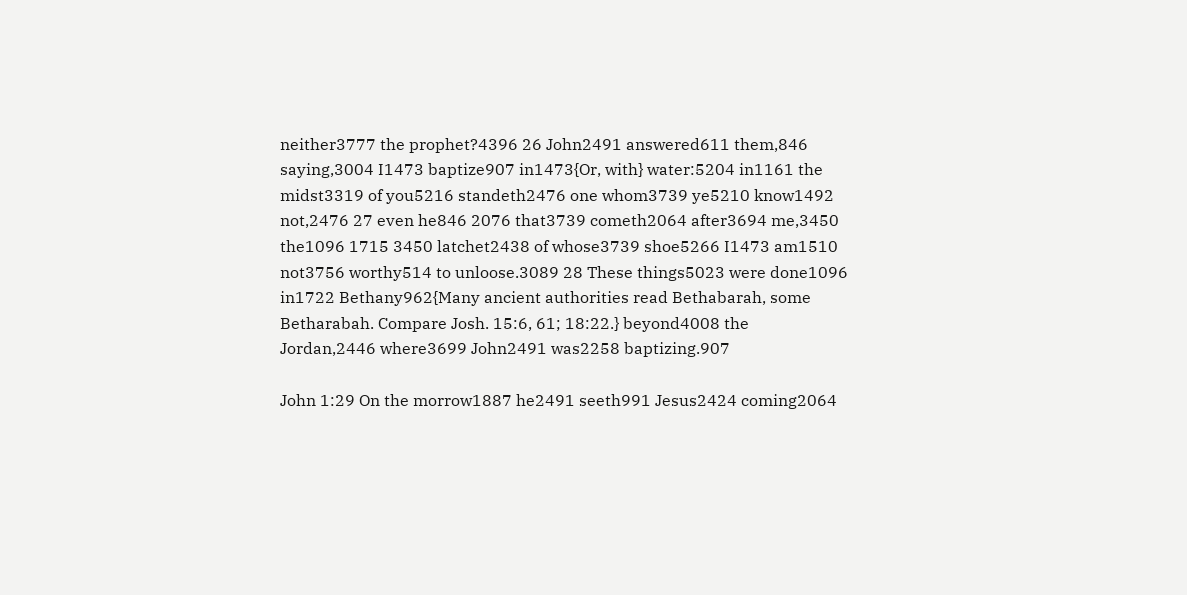neither3777 the prophet?4396 26 John2491 answered611 them,846 saying,3004 I1473 baptize907 in1473{Or, with} water:5204 in1161 the midst3319 of you5216 standeth2476 one whom3739 ye5210 know1492 not,2476 27 even he846 2076 that3739 cometh2064 after3694 me,3450 the1096 1715 3450 latchet2438 of whose3739 shoe5266 I1473 am1510 not3756 worthy514 to unloose.3089 28 These things5023 were done1096 in1722 Bethany962{Many ancient authorities read Bethabarah, some Betharabah. Compare Josh. 15:6, 61; 18:22.} beyond4008 the Jordan,2446 where3699 John2491 was2258 baptizing.907

John 1:29 On the morrow1887 he2491 seeth991 Jesus2424 coming2064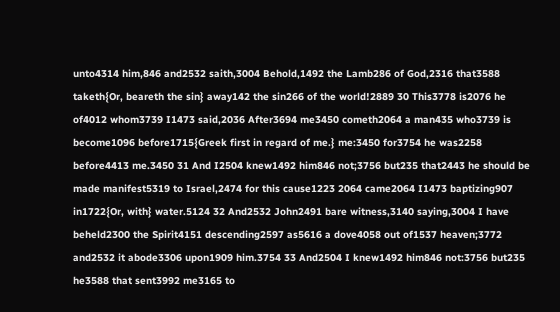unto4314 him,846 and2532 saith,3004 Behold,1492 the Lamb286 of God,2316 that3588 taketh{Or, beareth the sin} away142 the sin266 of the world!2889 30 This3778 is2076 he of4012 whom3739 I1473 said,2036 After3694 me3450 cometh2064 a man435 who3739 is become1096 before1715{Greek first in regard of me.} me:3450 for3754 he was2258 before4413 me.3450 31 And I2504 knew1492 him846 not;3756 but235 that2443 he should be made manifest5319 to Israel,2474 for this cause1223 2064 came2064 I1473 baptizing907 in1722{Or, with} water.5124 32 And2532 John2491 bare witness,3140 saying,3004 I have beheld2300 the Spirit4151 descending2597 as5616 a dove4058 out of1537 heaven;3772 and2532 it abode3306 upon1909 him.3754 33 And2504 I knew1492 him846 not:3756 but235 he3588 that sent3992 me3165 to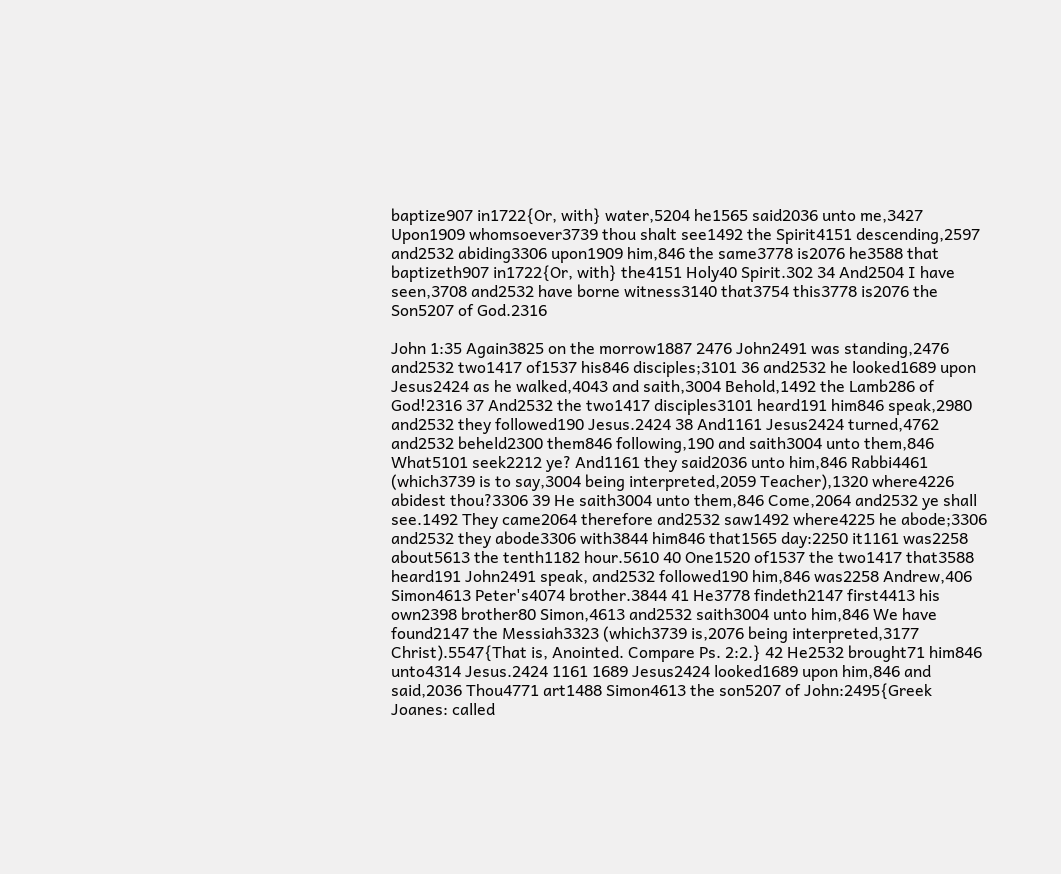baptize907 in1722{Or, with} water,5204 he1565 said2036 unto me,3427 Upon1909 whomsoever3739 thou shalt see1492 the Spirit4151 descending,2597 and2532 abiding3306 upon1909 him,846 the same3778 is2076 he3588 that baptizeth907 in1722{Or, with} the4151 Holy40 Spirit.302 34 And2504 I have seen,3708 and2532 have borne witness3140 that3754 this3778 is2076 the Son5207 of God.2316

John 1:35 Again3825 on the morrow1887 2476 John2491 was standing,2476 and2532 two1417 of1537 his846 disciples;3101 36 and2532 he looked1689 upon Jesus2424 as he walked,4043 and saith,3004 Behold,1492 the Lamb286 of God!2316 37 And2532 the two1417 disciples3101 heard191 him846 speak,2980 and2532 they followed190 Jesus.2424 38 And1161 Jesus2424 turned,4762 and2532 beheld2300 them846 following,190 and saith3004 unto them,846 What5101 seek2212 ye? And1161 they said2036 unto him,846 Rabbi4461 (which3739 is to say,3004 being interpreted,2059 Teacher),1320 where4226 abidest thou?3306 39 He saith3004 unto them,846 Come,2064 and2532 ye shall see.1492 They came2064 therefore and2532 saw1492 where4225 he abode;3306 and2532 they abode3306 with3844 him846 that1565 day:2250 it1161 was2258 about5613 the tenth1182 hour.5610 40 One1520 of1537 the two1417 that3588 heard191 John2491 speak, and2532 followed190 him,846 was2258 Andrew,406 Simon4613 Peter's4074 brother.3844 41 He3778 findeth2147 first4413 his own2398 brother80 Simon,4613 and2532 saith3004 unto him,846 We have found2147 the Messiah3323 (which3739 is,2076 being interpreted,3177 Christ).5547{That is, Anointed. Compare Ps. 2:2.} 42 He2532 brought71 him846 unto4314 Jesus.2424 1161 1689 Jesus2424 looked1689 upon him,846 and said,2036 Thou4771 art1488 Simon4613 the son5207 of John:2495{Greek Joanes: called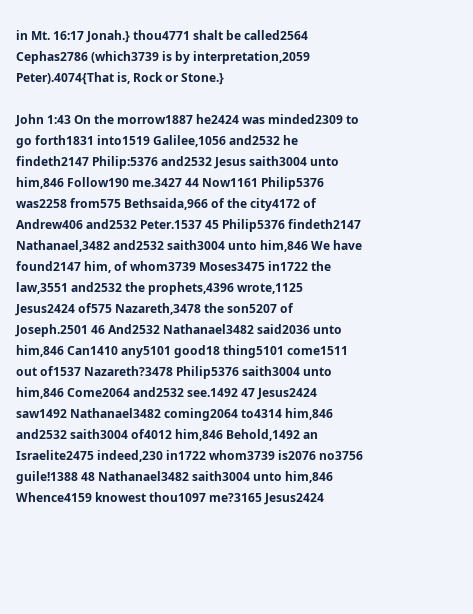in Mt. 16:17 Jonah.} thou4771 shalt be called2564 Cephas2786 (which3739 is by interpretation,2059 Peter).4074{That is, Rock or Stone.}

John 1:43 On the morrow1887 he2424 was minded2309 to go forth1831 into1519 Galilee,1056 and2532 he findeth2147 Philip:5376 and2532 Jesus saith3004 unto him,846 Follow190 me.3427 44 Now1161 Philip5376 was2258 from575 Bethsaida,966 of the city4172 of Andrew406 and2532 Peter.1537 45 Philip5376 findeth2147 Nathanael,3482 and2532 saith3004 unto him,846 We have found2147 him, of whom3739 Moses3475 in1722 the law,3551 and2532 the prophets,4396 wrote,1125 Jesus2424 of575 Nazareth,3478 the son5207 of Joseph.2501 46 And2532 Nathanael3482 said2036 unto him,846 Can1410 any5101 good18 thing5101 come1511 out of1537 Nazareth?3478 Philip5376 saith3004 unto him,846 Come2064 and2532 see.1492 47 Jesus2424 saw1492 Nathanael3482 coming2064 to4314 him,846 and2532 saith3004 of4012 him,846 Behold,1492 an Israelite2475 indeed,230 in1722 whom3739 is2076 no3756 guile!1388 48 Nathanael3482 saith3004 unto him,846 Whence4159 knowest thou1097 me?3165 Jesus2424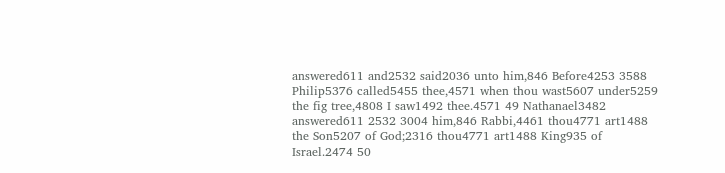answered611 and2532 said2036 unto him,846 Before4253 3588 Philip5376 called5455 thee,4571 when thou wast5607 under5259 the fig tree,4808 I saw1492 thee.4571 49 Nathanael3482 answered611 2532 3004 him,846 Rabbi,4461 thou4771 art1488 the Son5207 of God;2316 thou4771 art1488 King935 of Israel.2474 50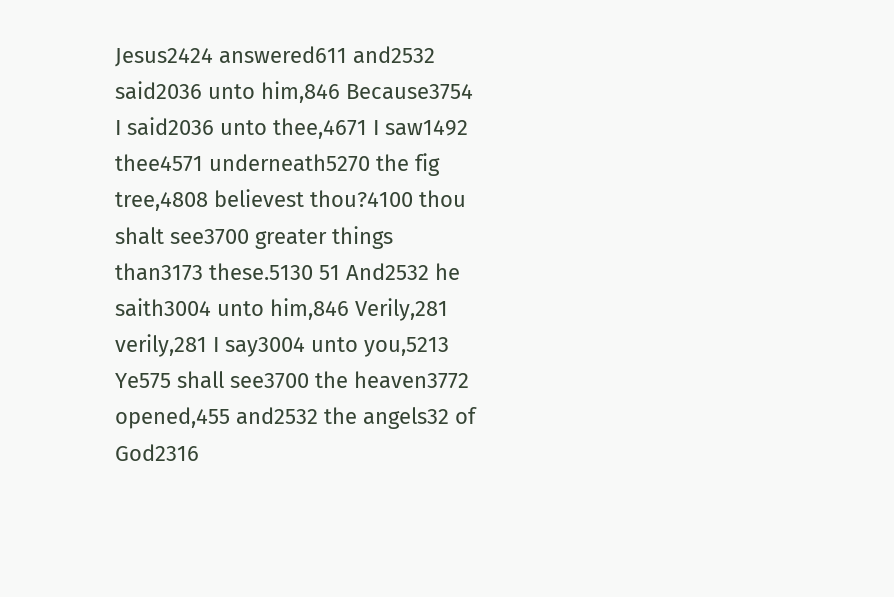Jesus2424 answered611 and2532 said2036 unto him,846 Because3754 I said2036 unto thee,4671 I saw1492 thee4571 underneath5270 the fig tree,4808 believest thou?4100 thou shalt see3700 greater things than3173 these.5130 51 And2532 he saith3004 unto him,846 Verily,281 verily,281 I say3004 unto you,5213 Ye575 shall see3700 the heaven3772 opened,455 and2532 the angels32 of God2316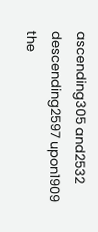ascending305 and2532 descending2597 upon1909 the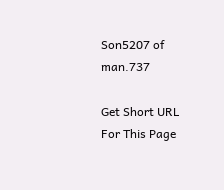Son5207 of man.737

Get Short URL For This Page